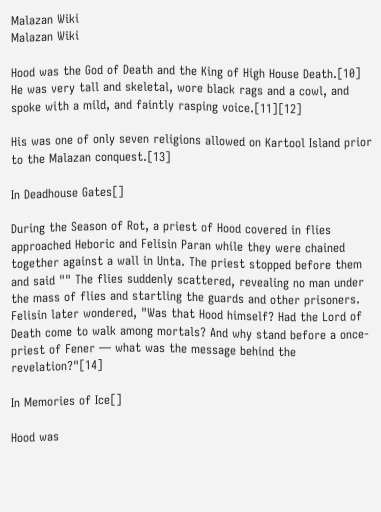Malazan Wiki
Malazan Wiki

Hood was the God of Death and the King of High House Death.[10] He was very tall and skeletal, wore black rags and a cowl, and spoke with a mild, and faintly rasping voice.[11][12]

His was one of only seven religions allowed on Kartool Island prior to the Malazan conquest.[13]

In Deadhouse Gates[]

During the Season of Rot, a priest of Hood covered in flies approached Heboric and Felisin Paran while they were chained together against a wall in Unta. The priest stopped before them and said "" The flies suddenly scattered, revealing no man under the mass of flies and startling the guards and other prisoners. Felisin later wondered, "Was that Hood himself? Had the Lord of Death come to walk among mortals? And why stand before a once-priest of Fener — what was the message behind the revelation?"[14]

In Memories of Ice[]

Hood was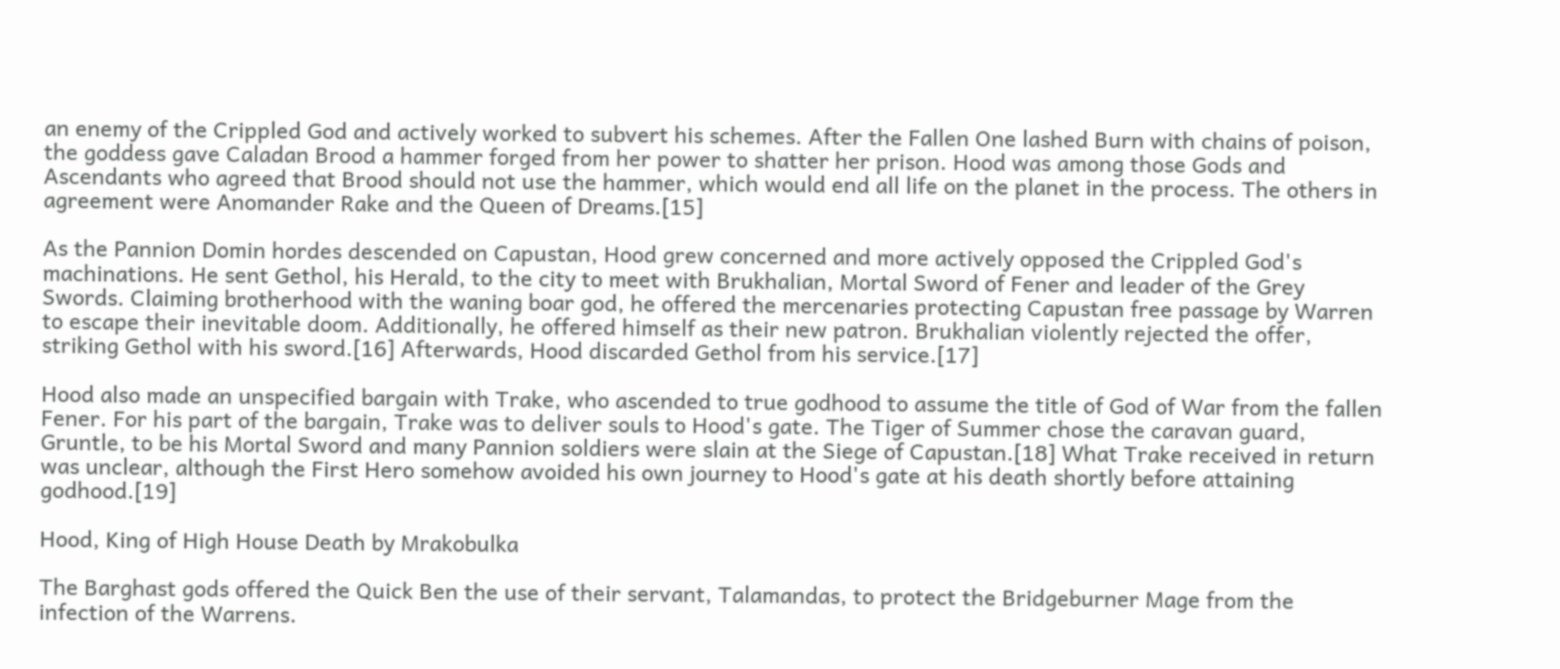an enemy of the Crippled God and actively worked to subvert his schemes. After the Fallen One lashed Burn with chains of poison, the goddess gave Caladan Brood a hammer forged from her power to shatter her prison. Hood was among those Gods and Ascendants who agreed that Brood should not use the hammer, which would end all life on the planet in the process. The others in agreement were Anomander Rake and the Queen of Dreams.[15]

As the Pannion Domin hordes descended on Capustan, Hood grew concerned and more actively opposed the Crippled God's machinations. He sent Gethol, his Herald, to the city to meet with Brukhalian, Mortal Sword of Fener and leader of the Grey Swords. Claiming brotherhood with the waning boar god, he offered the mercenaries protecting Capustan free passage by Warren to escape their inevitable doom. Additionally, he offered himself as their new patron. Brukhalian violently rejected the offer, striking Gethol with his sword.[16] Afterwards, Hood discarded Gethol from his service.[17]

Hood also made an unspecified bargain with Trake, who ascended to true godhood to assume the title of God of War from the fallen Fener. For his part of the bargain, Trake was to deliver souls to Hood's gate. The Tiger of Summer chose the caravan guard, Gruntle, to be his Mortal Sword and many Pannion soldiers were slain at the Siege of Capustan.[18] What Trake received in return was unclear, although the First Hero somehow avoided his own journey to Hood's gate at his death shortly before attaining godhood.[19]

Hood, King of High House Death by Mrakobulka

The Barghast gods offered the Quick Ben the use of their servant, Talamandas, to protect the Bridgeburner Mage from the infection of the Warrens.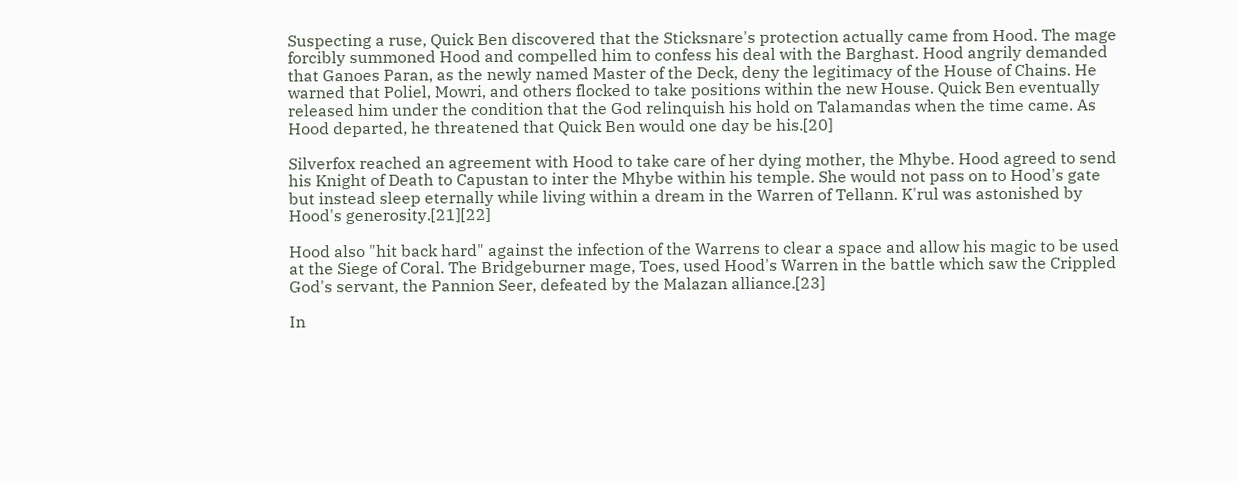Suspecting a ruse, Quick Ben discovered that the Sticksnare's protection actually came from Hood. The mage forcibly summoned Hood and compelled him to confess his deal with the Barghast. Hood angrily demanded that Ganoes Paran, as the newly named Master of the Deck, deny the legitimacy of the House of Chains. He warned that Poliel, Mowri, and others flocked to take positions within the new House. Quick Ben eventually released him under the condition that the God relinquish his hold on Talamandas when the time came. As Hood departed, he threatened that Quick Ben would one day be his.[20]

Silverfox reached an agreement with Hood to take care of her dying mother, the Mhybe. Hood agreed to send his Knight of Death to Capustan to inter the Mhybe within his temple. She would not pass on to Hood's gate but instead sleep eternally while living within a dream in the Warren of Tellann. K'rul was astonished by Hood's generosity.[21][22]

Hood also "hit back hard" against the infection of the Warrens to clear a space and allow his magic to be used at the Siege of Coral. The Bridgeburner mage, Toes, used Hood's Warren in the battle which saw the Crippled God's servant, the Pannion Seer, defeated by the Malazan alliance.[23]

In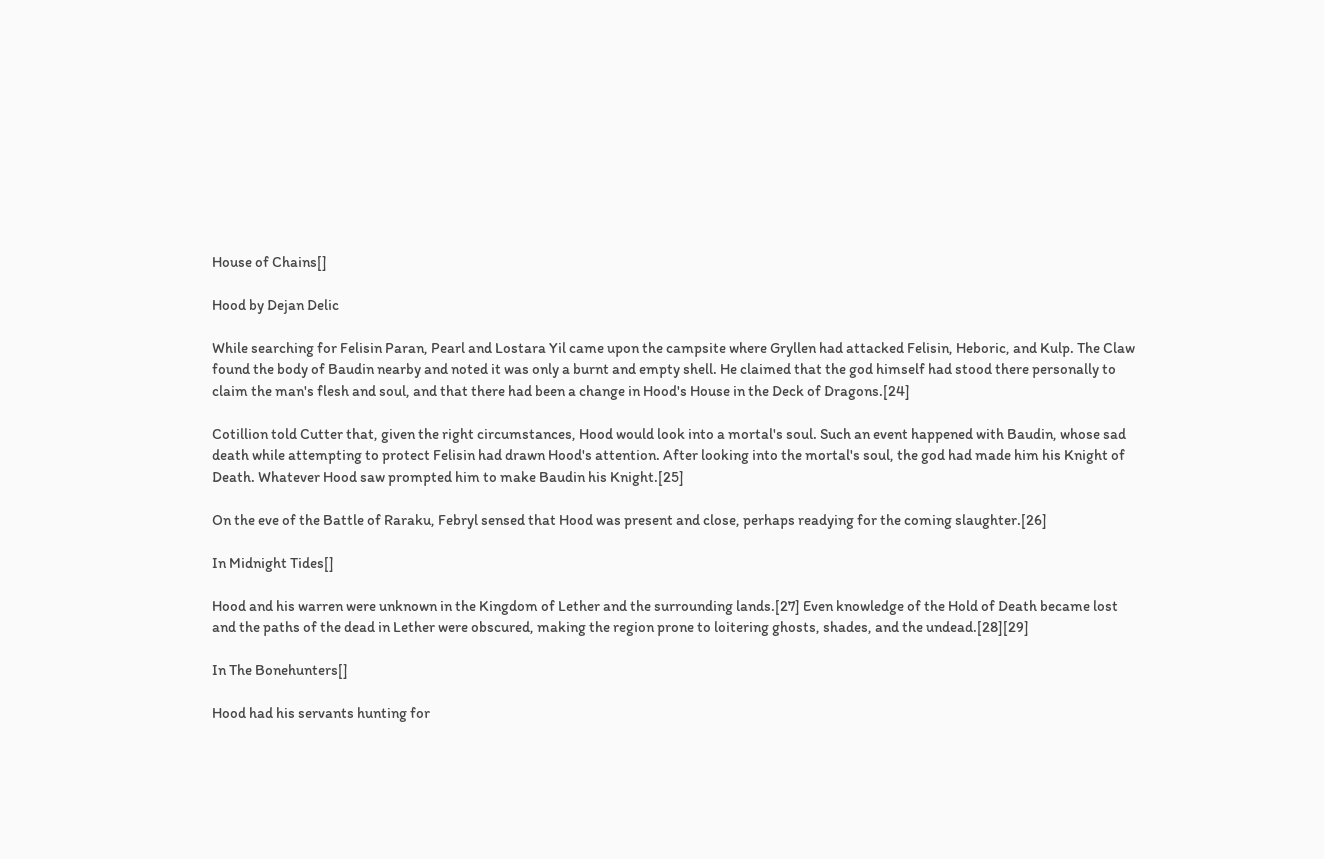House of Chains[]

Hood by Dejan Delic

While searching for Felisin Paran, Pearl and Lostara Yil came upon the campsite where Gryllen had attacked Felisin, Heboric, and Kulp. The Claw found the body of Baudin nearby and noted it was only a burnt and empty shell. He claimed that the god himself had stood there personally to claim the man's flesh and soul, and that there had been a change in Hood's House in the Deck of Dragons.[24]

Cotillion told Cutter that, given the right circumstances, Hood would look into a mortal's soul. Such an event happened with Baudin, whose sad death while attempting to protect Felisin had drawn Hood's attention. After looking into the mortal's soul, the god had made him his Knight of Death. Whatever Hood saw prompted him to make Baudin his Knight.[25]

On the eve of the Battle of Raraku, Febryl sensed that Hood was present and close, perhaps readying for the coming slaughter.[26]

In Midnight Tides[]

Hood and his warren were unknown in the Kingdom of Lether and the surrounding lands.[27] Even knowledge of the Hold of Death became lost and the paths of the dead in Lether were obscured, making the region prone to loitering ghosts, shades, and the undead.[28][29]

In The Bonehunters[]

Hood had his servants hunting for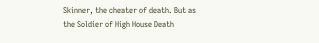Skinner, the cheater of death. But as the Soldier of High House Death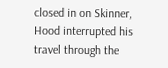closed in on Skinner, Hood interrupted his travel through the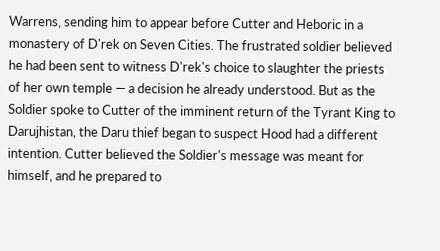Warrens, sending him to appear before Cutter and Heboric in a monastery of D'rek on Seven Cities. The frustrated soldier believed he had been sent to witness D'rek's choice to slaughter the priests of her own temple — a decision he already understood. But as the Soldier spoke to Cutter of the imminent return of the Tyrant King to Darujhistan, the Daru thief began to suspect Hood had a different intention. Cutter believed the Soldier's message was meant for himself, and he prepared to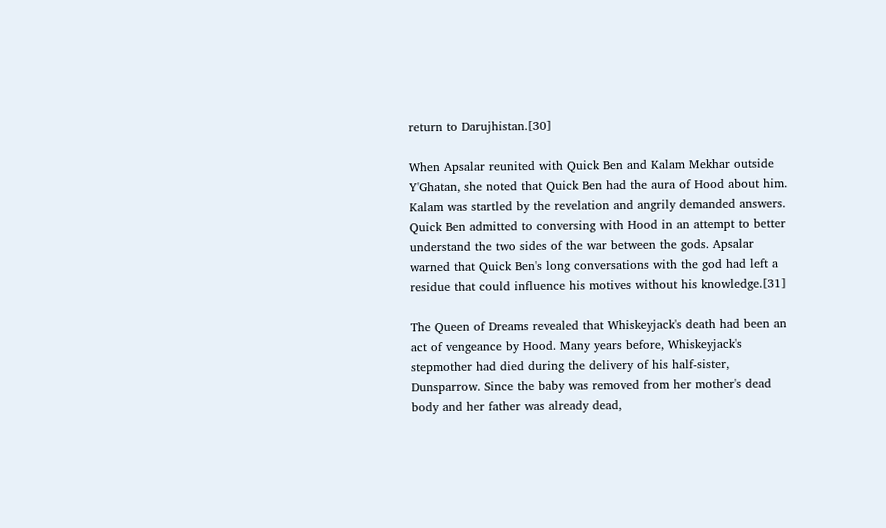return to Darujhistan.[30]

When Apsalar reunited with Quick Ben and Kalam Mekhar outside Y'Ghatan, she noted that Quick Ben had the aura of Hood about him. Kalam was startled by the revelation and angrily demanded answers. Quick Ben admitted to conversing with Hood in an attempt to better understand the two sides of the war between the gods. Apsalar warned that Quick Ben's long conversations with the god had left a residue that could influence his motives without his knowledge.[31]

The Queen of Dreams revealed that Whiskeyjack's death had been an act of vengeance by Hood. Many years before, Whiskeyjack's stepmother had died during the delivery of his half-sister, Dunsparrow. Since the baby was removed from her mother's dead body and her father was already dead,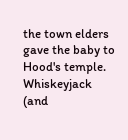the town elders gave the baby to Hood's temple. Whiskeyjack (and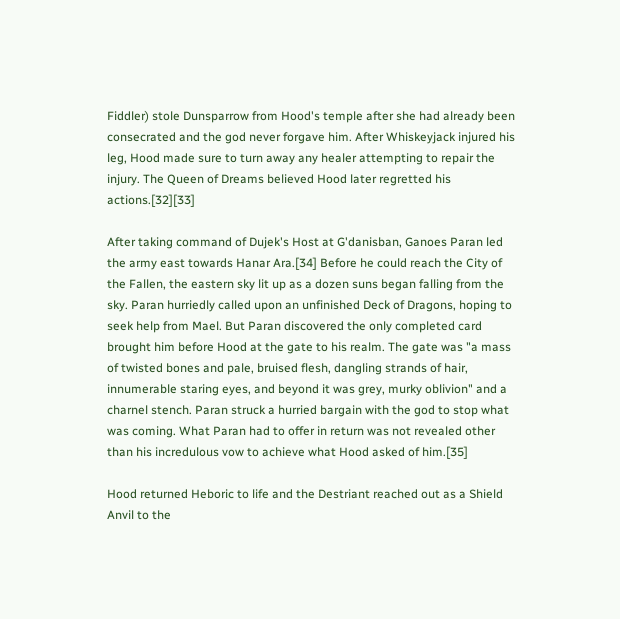Fiddler) stole Dunsparrow from Hood's temple after she had already been consecrated and the god never forgave him. After Whiskeyjack injured his leg, Hood made sure to turn away any healer attempting to repair the injury. The Queen of Dreams believed Hood later regretted his actions.[32][33]

After taking command of Dujek's Host at G'danisban, Ganoes Paran led the army east towards Hanar Ara.[34] Before he could reach the City of the Fallen, the eastern sky lit up as a dozen suns began falling from the sky. Paran hurriedly called upon an unfinished Deck of Dragons, hoping to seek help from Mael. But Paran discovered the only completed card brought him before Hood at the gate to his realm. The gate was "a mass of twisted bones and pale, bruised flesh, dangling strands of hair, innumerable staring eyes, and beyond it was grey, murky oblivion" and a charnel stench. Paran struck a hurried bargain with the god to stop what was coming. What Paran had to offer in return was not revealed other than his incredulous vow to achieve what Hood asked of him.[35]

Hood returned Heboric to life and the Destriant reached out as a Shield Anvil to the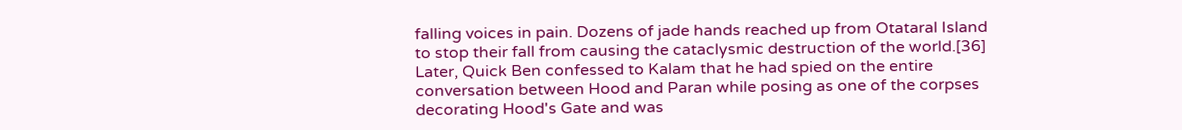falling voices in pain. Dozens of jade hands reached up from Otataral Island to stop their fall from causing the cataclysmic destruction of the world.[36] Later, Quick Ben confessed to Kalam that he had spied on the entire conversation between Hood and Paran while posing as one of the corpses decorating Hood's Gate and was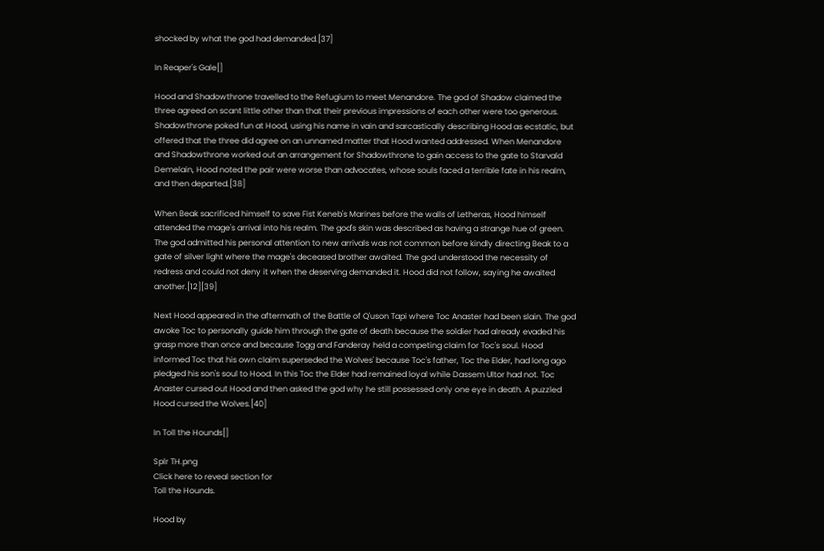shocked by what the god had demanded.[37]

In Reaper's Gale[]

Hood and Shadowthrone travelled to the Refugium to meet Menandore. The god of Shadow claimed the three agreed on scant little other than that their previous impressions of each other were too generous. Shadowthrone poked fun at Hood, using his name in vain and sarcastically describing Hood as ecstatic, but offered that the three did agree on an unnamed matter that Hood wanted addressed. When Menandore and Shadowthrone worked out an arrangement for Shadowthrone to gain access to the gate to Starvald Demelain, Hood noted the pair were worse than advocates, whose souls faced a terrible fate in his realm, and then departed.[38]

When Beak sacrificed himself to save Fist Keneb's Marines before the walls of Letheras, Hood himself attended the mage's arrival into his realm. The god's skin was described as having a strange hue of green. The god admitted his personal attention to new arrivals was not common before kindly directing Beak to a gate of silver light where the mage's deceased brother awaited. The god understood the necessity of redress and could not deny it when the deserving demanded it. Hood did not follow, saying he awaited another.[12][39]

Next Hood appeared in the aftermath of the Battle of Q'uson Tapi where Toc Anaster had been slain. The god awoke Toc to personally guide him through the gate of death because the soldier had already evaded his grasp more than once and because Togg and Fanderay held a competing claim for Toc's soul. Hood informed Toc that his own claim superseded the Wolves' because Toc's father, Toc the Elder, had long ago pledged his son's soul to Hood. In this Toc the Elder had remained loyal while Dassem Ultor had not. Toc Anaster cursed out Hood and then asked the god why he still possessed only one eye in death. A puzzled Hood cursed the Wolves.[40]

In Toll the Hounds[]

Splr TH.png
Click here to reveal section for
Toll the Hounds.

Hood by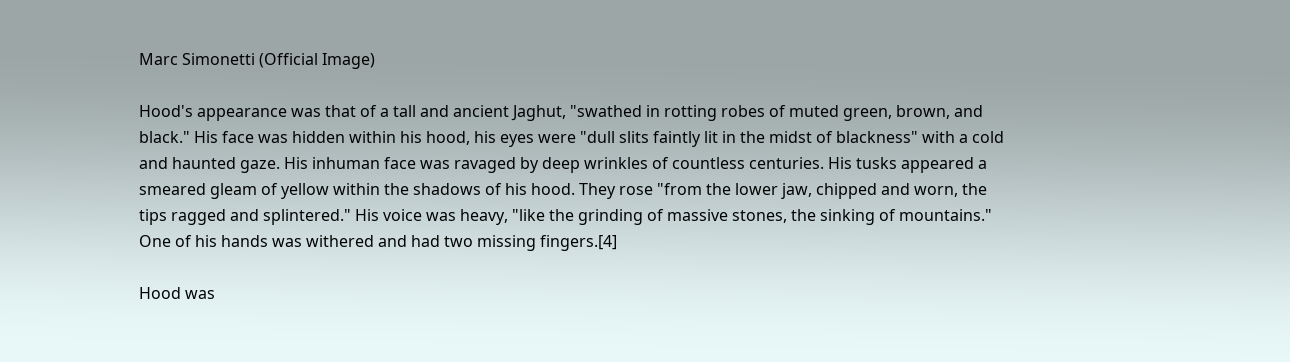Marc Simonetti (Official Image)

Hood's appearance was that of a tall and ancient Jaghut, "swathed in rotting robes of muted green, brown, and black." His face was hidden within his hood, his eyes were "dull slits faintly lit in the midst of blackness" with a cold and haunted gaze. His inhuman face was ravaged by deep wrinkles of countless centuries. His tusks appeared a smeared gleam of yellow within the shadows of his hood. They rose "from the lower jaw, chipped and worn, the tips ragged and splintered." His voice was heavy, "like the grinding of massive stones, the sinking of mountains." One of his hands was withered and had two missing fingers.[4]

Hood was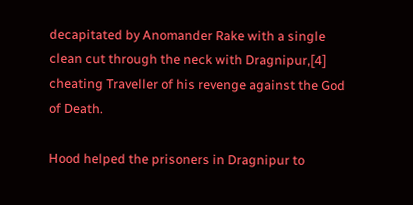decapitated by Anomander Rake with a single clean cut through the neck with Dragnipur,[4] cheating Traveller of his revenge against the God of Death.

Hood helped the prisoners in Dragnipur to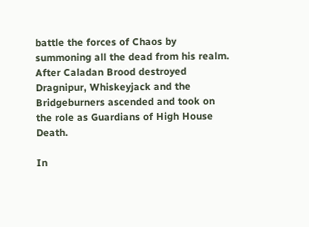battle the forces of Chaos by summoning all the dead from his realm. After Caladan Brood destroyed Dragnipur, Whiskeyjack and the Bridgeburners ascended and took on the role as Guardians of High House Death.

In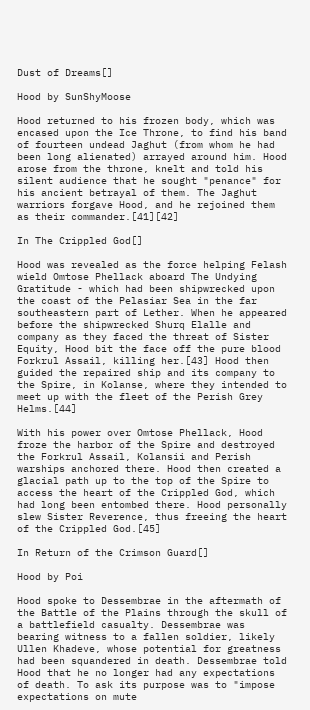Dust of Dreams[]

Hood by SunShyMoose

Hood returned to his frozen body, which was encased upon the Ice Throne, to find his band of fourteen undead Jaghut (from whom he had been long alienated) arrayed around him. Hood arose from the throne, knelt and told his silent audience that he sought "penance" for his ancient betrayal of them. The Jaghut warriors forgave Hood, and he rejoined them as their commander.[41][42]

In The Crippled God[]

Hood was revealed as the force helping Felash wield Omtose Phellack aboard The Undying Gratitude - which had been shipwrecked upon the coast of the Pelasiar Sea in the far southeastern part of Lether. When he appeared before the shipwrecked Shurq Elalle and company as they faced the threat of Sister Equity, Hood bit the face off the pure blood Forkrul Assail, killing her.[43] Hood then guided the repaired ship and its company to the Spire, in Kolanse, where they intended to meet up with the fleet of the Perish Grey Helms.[44]

With his power over Omtose Phellack, Hood froze the harbor of the Spire and destroyed the Forkrul Assail, Kolansii and Perish warships anchored there. Hood then created a glacial path up to the top of the Spire to access the heart of the Crippled God, which had long been entombed there. Hood personally slew Sister Reverence, thus freeing the heart of the Crippled God.[45]

In Return of the Crimson Guard[]

Hood by Poi

Hood spoke to Dessembrae in the aftermath of the Battle of the Plains through the skull of a battlefield casualty. Dessembrae was bearing witness to a fallen soldier, likely Ullen Khadeve, whose potential for greatness had been squandered in death. Dessembrae told Hood that he no longer had any expectations of death. To ask its purpose was to "impose expectations on mute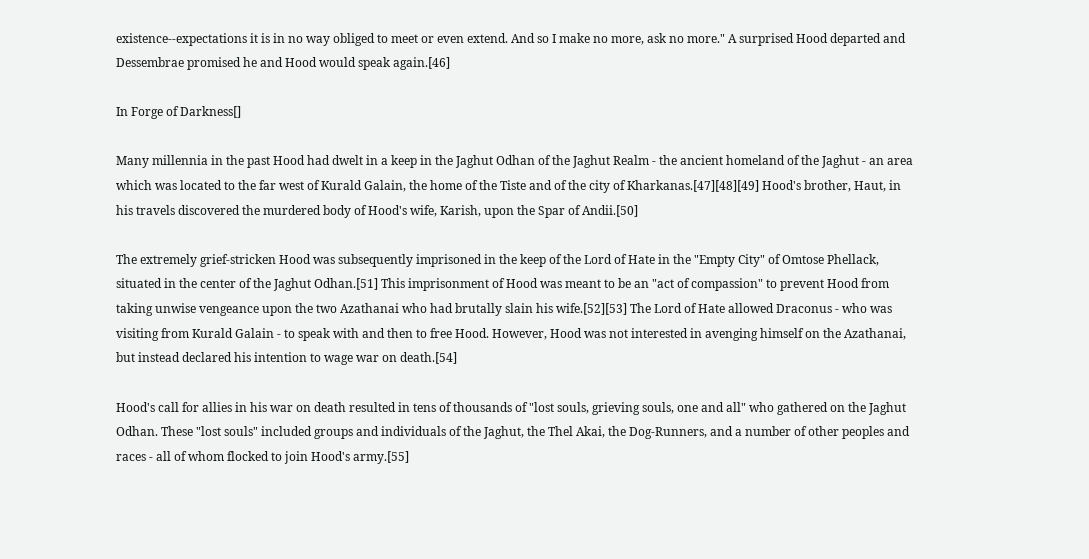existence--expectations it is in no way obliged to meet or even extend. And so I make no more, ask no more." A surprised Hood departed and Dessembrae promised he and Hood would speak again.[46]

In Forge of Darkness[]

Many millennia in the past Hood had dwelt in a keep in the Jaghut Odhan of the Jaghut Realm - the ancient homeland of the Jaghut - an area which was located to the far west of Kurald Galain, the home of the Tiste and of the city of Kharkanas.[47][48][49] Hood's brother, Haut, in his travels discovered the murdered body of Hood's wife, Karish, upon the Spar of Andii.[50]

The extremely grief-stricken Hood was subsequently imprisoned in the keep of the Lord of Hate in the "Empty City" of Omtose Phellack, situated in the center of the Jaghut Odhan.[51] This imprisonment of Hood was meant to be an "act of compassion" to prevent Hood from taking unwise vengeance upon the two Azathanai who had brutally slain his wife.[52][53] The Lord of Hate allowed Draconus - who was visiting from Kurald Galain - to speak with and then to free Hood. However, Hood was not interested in avenging himself on the Azathanai, but instead declared his intention to wage war on death.[54]

Hood's call for allies in his war on death resulted in tens of thousands of "lost souls, grieving souls, one and all" who gathered on the Jaghut Odhan. These "lost souls" included groups and individuals of the Jaghut, the Thel Akai, the Dog-Runners, and a number of other peoples and races - all of whom flocked to join Hood's army.[55]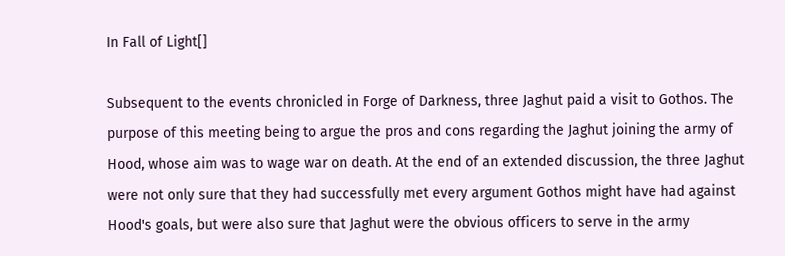In Fall of Light[]

Subsequent to the events chronicled in Forge of Darkness, three Jaghut paid a visit to Gothos. The purpose of this meeting being to argue the pros and cons regarding the Jaghut joining the army of Hood, whose aim was to wage war on death. At the end of an extended discussion, the three Jaghut were not only sure that they had successfully met every argument Gothos might have had against Hood's goals, but were also sure that Jaghut were the obvious officers to serve in the army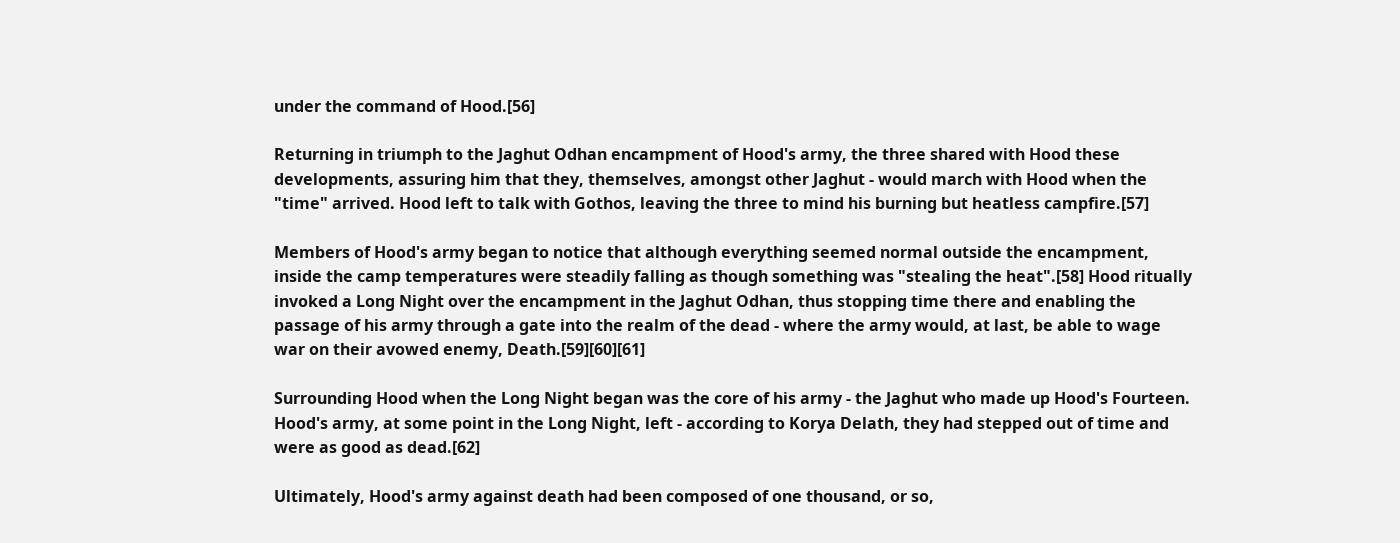under the command of Hood.[56]

Returning in triumph to the Jaghut Odhan encampment of Hood's army, the three shared with Hood these developments, assuring him that they, themselves, amongst other Jaghut - would march with Hood when the "time" arrived. Hood left to talk with Gothos, leaving the three to mind his burning but heatless campfire.[57]

Members of Hood's army began to notice that although everything seemed normal outside the encampment, inside the camp temperatures were steadily falling as though something was "stealing the heat".[58] Hood ritually invoked a Long Night over the encampment in the Jaghut Odhan, thus stopping time there and enabling the passage of his army through a gate into the realm of the dead - where the army would, at last, be able to wage war on their avowed enemy, Death.[59][60][61]

Surrounding Hood when the Long Night began was the core of his army - the Jaghut who made up Hood's Fourteen. Hood's army, at some point in the Long Night, left - according to Korya Delath, they had stepped out of time and were as good as dead.[62]

Ultimately, Hood's army against death had been composed of one thousand, or so,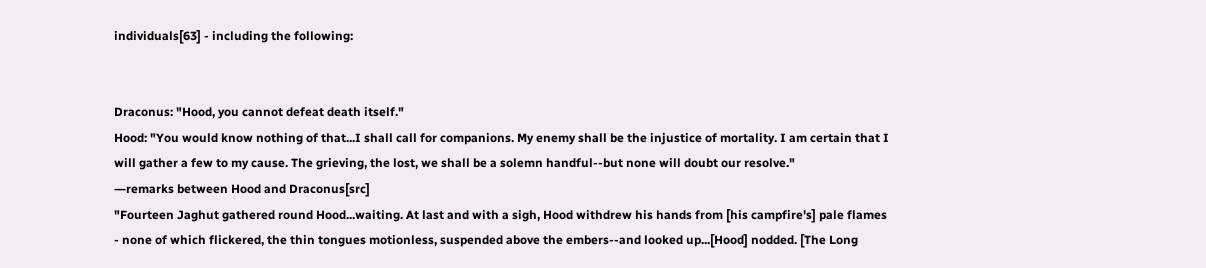individuals[63] - including the following:


Draconus: "Hood, you cannot defeat death itself."
Hood: "You would know nothing of that...I shall call for companions. My enemy shall be the injustice of mortality. I am certain that I will gather a few to my cause. The grieving, the lost, we shall be a solemn handful--but none will doubt our resolve."
―remarks between Hood and Draconus[src]
"Fourteen Jaghut gathered round Hood...waiting. At last and with a sigh, Hood withdrew his hands from [his campfire's] pale flames - none of which flickered, the thin tongues motionless, suspended above the embers--and looked up...[Hood] nodded. [The Long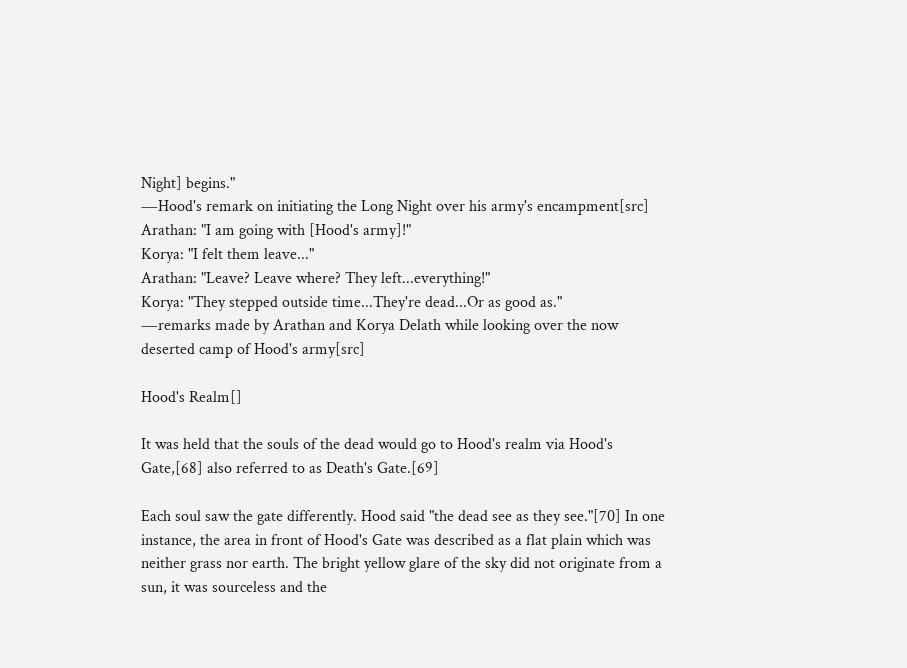Night] begins."
―Hood's remark on initiating the Long Night over his army's encampment[src]
Arathan: "I am going with [Hood's army]!"
Korya: "I felt them leave..."
Arathan: "Leave? Leave where? They left...everything!"
Korya: "They stepped outside time...They're dead...Or as good as."
―remarks made by Arathan and Korya Delath while looking over the now deserted camp of Hood's army[src]

Hood's Realm[]

It was held that the souls of the dead would go to Hood's realm via Hood's Gate,[68] also referred to as Death's Gate.[69]

Each soul saw the gate differently. Hood said "the dead see as they see."[70] In one instance, the area in front of Hood's Gate was described as a flat plain which was neither grass nor earth. The bright yellow glare of the sky did not originate from a sun, it was sourceless and the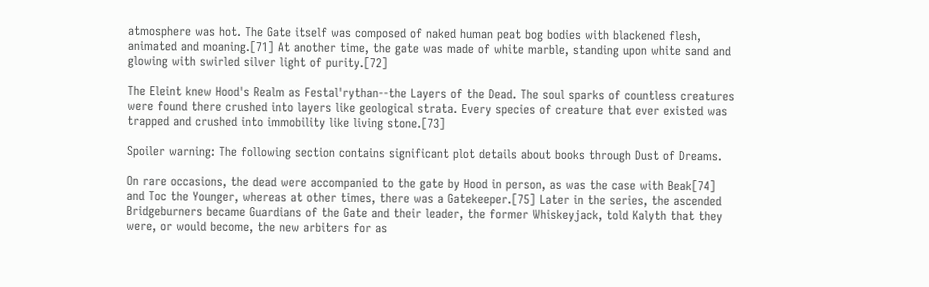atmosphere was hot. The Gate itself was composed of naked human peat bog bodies with blackened flesh, animated and moaning.[71] At another time, the gate was made of white marble, standing upon white sand and glowing with swirled silver light of purity.[72]

The Eleint knew Hood's Realm as Festal'rythan--the Layers of the Dead. The soul sparks of countless creatures were found there crushed into layers like geological strata. Every species of creature that ever existed was trapped and crushed into immobility like living stone.[73]

Spoiler warning: The following section contains significant plot details about books through Dust of Dreams.

On rare occasions, the dead were accompanied to the gate by Hood in person, as was the case with Beak[74] and Toc the Younger, whereas at other times, there was a Gatekeeper.[75] Later in the series, the ascended Bridgeburners became Guardians of the Gate and their leader, the former Whiskeyjack, told Kalyth that they were, or would become, the new arbiters for as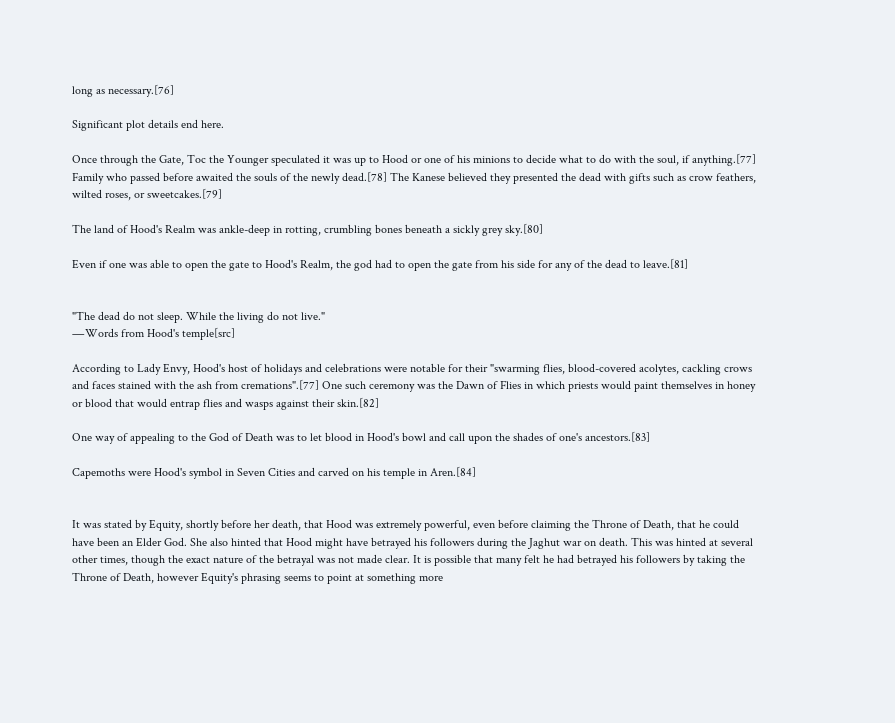long as necessary.[76]

Significant plot details end here.

Once through the Gate, Toc the Younger speculated it was up to Hood or one of his minions to decide what to do with the soul, if anything.[77] Family who passed before awaited the souls of the newly dead.[78] The Kanese believed they presented the dead with gifts such as crow feathers, wilted roses, or sweetcakes.[79]

The land of Hood's Realm was ankle-deep in rotting, crumbling bones beneath a sickly grey sky.[80]

Even if one was able to open the gate to Hood's Realm, the god had to open the gate from his side for any of the dead to leave.[81]


"The dead do not sleep. While the living do not live."
―Words from Hood's temple[src]

According to Lady Envy, Hood's host of holidays and celebrations were notable for their "swarming flies, blood-covered acolytes, cackling crows and faces stained with the ash from cremations".[77] One such ceremony was the Dawn of Flies in which priests would paint themselves in honey or blood that would entrap flies and wasps against their skin.[82]

One way of appealing to the God of Death was to let blood in Hood's bowl and call upon the shades of one's ancestors.[83]

Capemoths were Hood's symbol in Seven Cities and carved on his temple in Aren.[84]


It was stated by Equity, shortly before her death, that Hood was extremely powerful, even before claiming the Throne of Death, that he could have been an Elder God. She also hinted that Hood might have betrayed his followers during the Jaghut war on death. This was hinted at several other times, though the exact nature of the betrayal was not made clear. It is possible that many felt he had betrayed his followers by taking the Throne of Death, however Equity's phrasing seems to point at something more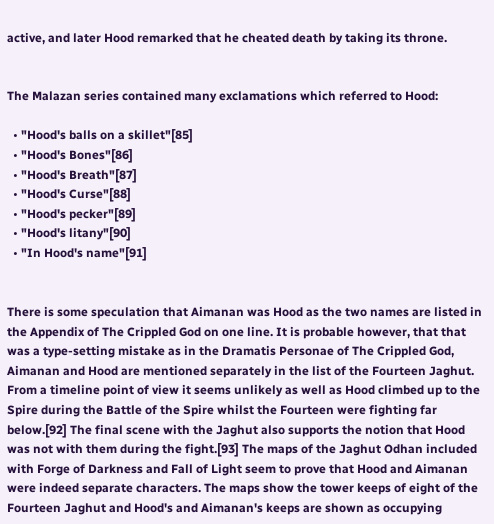active, and later Hood remarked that he cheated death by taking its throne.


The Malazan series contained many exclamations which referred to Hood:

  • "Hood's balls on a skillet"[85]
  • "Hood's Bones"[86]
  • "Hood's Breath"[87]
  • "Hood's Curse"[88]
  • "Hood's pecker"[89]
  • "Hood's litany"[90]
  • "In Hood's name"[91]


There is some speculation that Aimanan was Hood as the two names are listed in the Appendix of The Crippled God on one line. It is probable however, that that was a type-setting mistake as in the Dramatis Personae of The Crippled God, Aimanan and Hood are mentioned separately in the list of the Fourteen Jaghut. From a timeline point of view it seems unlikely as well as Hood climbed up to the Spire during the Battle of the Spire whilst the Fourteen were fighting far below.[92] The final scene with the Jaghut also supports the notion that Hood was not with them during the fight.[93] The maps of the Jaghut Odhan included with Forge of Darkness and Fall of Light seem to prove that Hood and Aimanan were indeed separate characters. The maps show the tower keeps of eight of the Fourteen Jaghut and Hood's and Aimanan's keeps are shown as occupying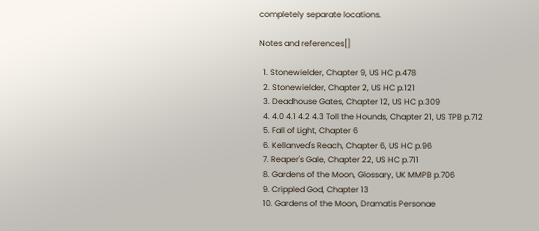completely separate locations.

Notes and references[]

  1. Stonewielder, Chapter 9, US HC p.478
  2. Stonewielder, Chapter 2, US HC p.121
  3. Deadhouse Gates, Chapter 12, US HC p.309
  4. 4.0 4.1 4.2 4.3 Toll the Hounds, Chapter 21, US TPB p.712
  5. Fall of Light, Chapter 6
  6. Kellanved's Reach, Chapter 6, US HC p.96
  7. Reaper's Gale, Chapter 22, US HC p.711
  8. Gardens of the Moon, Glossary, UK MMPB p.706
  9. Crippled God, Chapter 13
  10. Gardens of the Moon, Dramatis Personae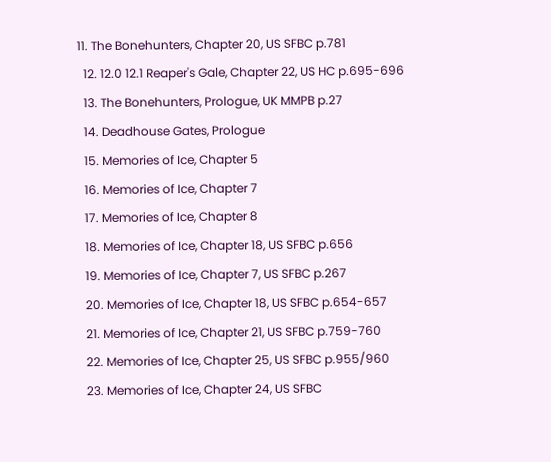11. The Bonehunters, Chapter 20, US SFBC p.781
  12. 12.0 12.1 Reaper's Gale, Chapter 22, US HC p.695-696
  13. The Bonehunters, Prologue, UK MMPB p.27
  14. Deadhouse Gates, Prologue
  15. Memories of Ice, Chapter 5
  16. Memories of Ice, Chapter 7
  17. Memories of Ice, Chapter 8
  18. Memories of Ice, Chapter 18, US SFBC p.656
  19. Memories of Ice, Chapter 7, US SFBC p.267
  20. Memories of Ice, Chapter 18, US SFBC p.654-657
  21. Memories of Ice, Chapter 21, US SFBC p.759-760
  22. Memories of Ice, Chapter 25, US SFBC p.955/960
  23. Memories of Ice, Chapter 24, US SFBC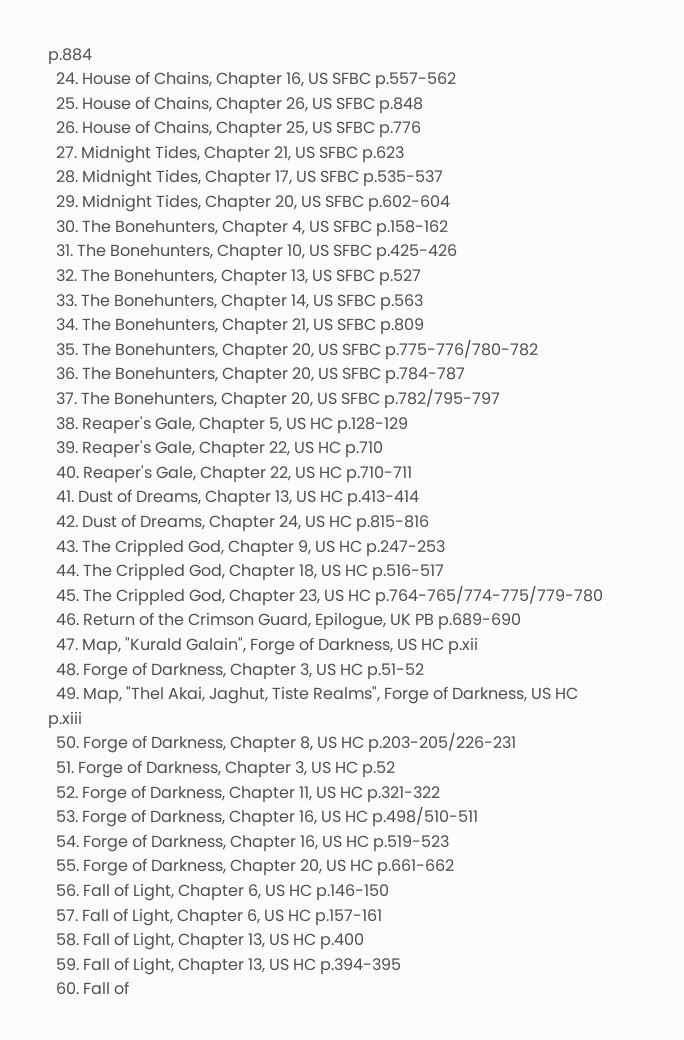p.884
  24. House of Chains, Chapter 16, US SFBC p.557-562
  25. House of Chains, Chapter 26, US SFBC p.848
  26. House of Chains, Chapter 25, US SFBC p.776
  27. Midnight Tides, Chapter 21, US SFBC p.623
  28. Midnight Tides, Chapter 17, US SFBC p.535-537
  29. Midnight Tides, Chapter 20, US SFBC p.602-604
  30. The Bonehunters, Chapter 4, US SFBC p.158-162
  31. The Bonehunters, Chapter 10, US SFBC p.425-426
  32. The Bonehunters, Chapter 13, US SFBC p.527
  33. The Bonehunters, Chapter 14, US SFBC p.563
  34. The Bonehunters, Chapter 21, US SFBC p.809
  35. The Bonehunters, Chapter 20, US SFBC p.775-776/780-782
  36. The Bonehunters, Chapter 20, US SFBC p.784-787
  37. The Bonehunters, Chapter 20, US SFBC p.782/795-797
  38. Reaper's Gale, Chapter 5, US HC p.128-129
  39. Reaper's Gale, Chapter 22, US HC p.710
  40. Reaper's Gale, Chapter 22, US HC p.710-711
  41. Dust of Dreams, Chapter 13, US HC p.413-414
  42. Dust of Dreams, Chapter 24, US HC p.815-816
  43. The Crippled God, Chapter 9, US HC p.247-253
  44. The Crippled God, Chapter 18, US HC p.516-517
  45. The Crippled God, Chapter 23, US HC p.764-765/774-775/779-780
  46. Return of the Crimson Guard, Epilogue, UK PB p.689-690
  47. Map, "Kurald Galain", Forge of Darkness, US HC p.xii
  48. Forge of Darkness, Chapter 3, US HC p.51-52
  49. Map, "Thel Akai, Jaghut, Tiste Realms", Forge of Darkness, US HC p.xiii
  50. Forge of Darkness, Chapter 8, US HC p.203-205/226-231
  51. Forge of Darkness, Chapter 3, US HC p.52
  52. Forge of Darkness, Chapter 11, US HC p.321-322
  53. Forge of Darkness, Chapter 16, US HC p.498/510-511
  54. Forge of Darkness, Chapter 16, US HC p.519-523
  55. Forge of Darkness, Chapter 20, US HC p.661-662
  56. Fall of Light, Chapter 6, US HC p.146-150
  57. Fall of Light, Chapter 6, US HC p.157-161
  58. Fall of Light, Chapter 13, US HC p.400
  59. Fall of Light, Chapter 13, US HC p.394-395
  60. Fall of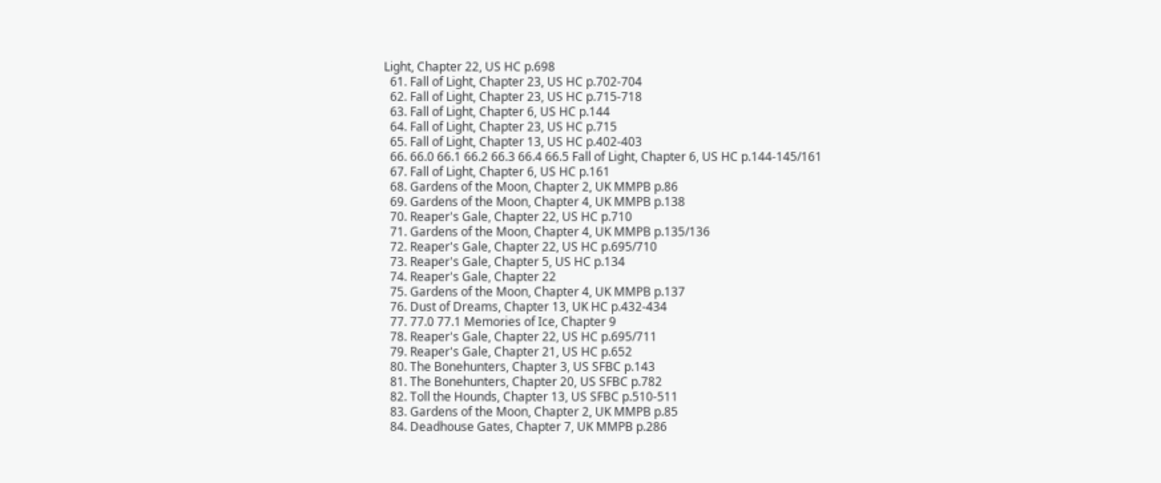Light, Chapter 22, US HC p.698
  61. Fall of Light, Chapter 23, US HC p.702-704
  62. Fall of Light, Chapter 23, US HC p.715-718
  63. Fall of Light, Chapter 6, US HC p.144
  64. Fall of Light, Chapter 23, US HC p.715
  65. Fall of Light, Chapter 13, US HC p.402-403
  66. 66.0 66.1 66.2 66.3 66.4 66.5 Fall of Light, Chapter 6, US HC p.144-145/161
  67. Fall of Light, Chapter 6, US HC p.161
  68. Gardens of the Moon, Chapter 2, UK MMPB p.86
  69. Gardens of the Moon, Chapter 4, UK MMPB p.138
  70. Reaper's Gale, Chapter 22, US HC p.710
  71. Gardens of the Moon, Chapter 4, UK MMPB p.135/136
  72. Reaper's Gale, Chapter 22, US HC p.695/710
  73. Reaper's Gale, Chapter 5, US HC p.134
  74. Reaper's Gale, Chapter 22
  75. Gardens of the Moon, Chapter 4, UK MMPB p.137
  76. Dust of Dreams, Chapter 13, UK HC p.432-434
  77. 77.0 77.1 Memories of Ice, Chapter 9
  78. Reaper's Gale, Chapter 22, US HC p.695/711
  79. Reaper's Gale, Chapter 21, US HC p.652
  80. The Bonehunters, Chapter 3, US SFBC p.143
  81. The Bonehunters, Chapter 20, US SFBC p.782
  82. Toll the Hounds, Chapter 13, US SFBC p.510-511
  83. Gardens of the Moon, Chapter 2, UK MMPB p.85
  84. Deadhouse Gates, Chapter 7, UK MMPB p.286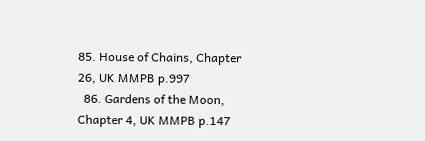85. House of Chains, Chapter 26, UK MMPB p.997
  86. Gardens of the Moon, Chapter 4, UK MMPB p.147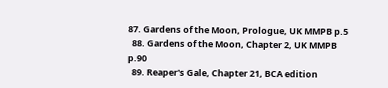87. Gardens of the Moon, Prologue, UK MMPB p.5
  88. Gardens of the Moon, Chapter 2, UK MMPB p.90
  89. Reaper's Gale, Chapter 21, BCA edition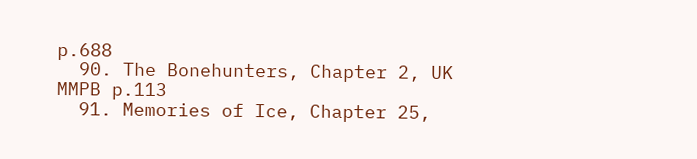p.688
  90. The Bonehunters, Chapter 2, UK MMPB p.113
  91. Memories of Ice, Chapter 25,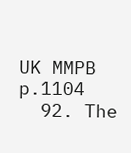UK MMPB p.1104
  92. The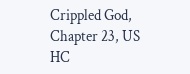Crippled God, Chapter 23, US HC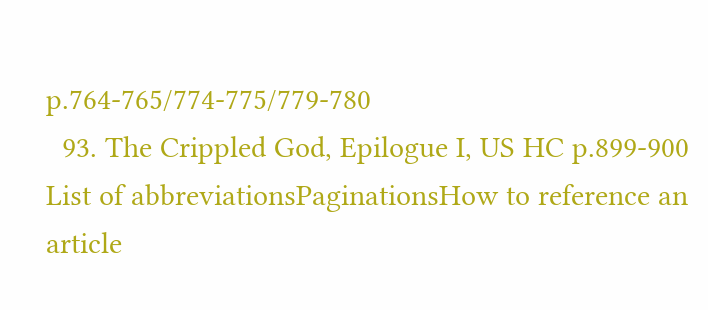p.764-765/774-775/779-780
  93. The Crippled God, Epilogue I, US HC p.899-900
List of abbreviationsPaginationsHow to reference an article